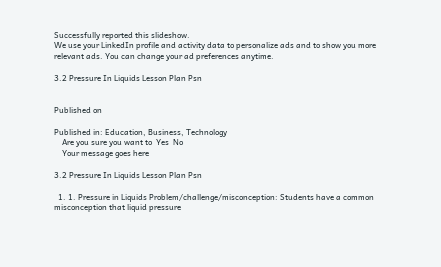Successfully reported this slideshow.
We use your LinkedIn profile and activity data to personalize ads and to show you more relevant ads. You can change your ad preferences anytime.

3.2 Pressure In Liquids Lesson Plan Psn


Published on

Published in: Education, Business, Technology
    Are you sure you want to  Yes  No
    Your message goes here

3.2 Pressure In Liquids Lesson Plan Psn

  1. 1. Pressure in Liquids Problem/challenge/misconception: Students have a common misconception that liquid pressure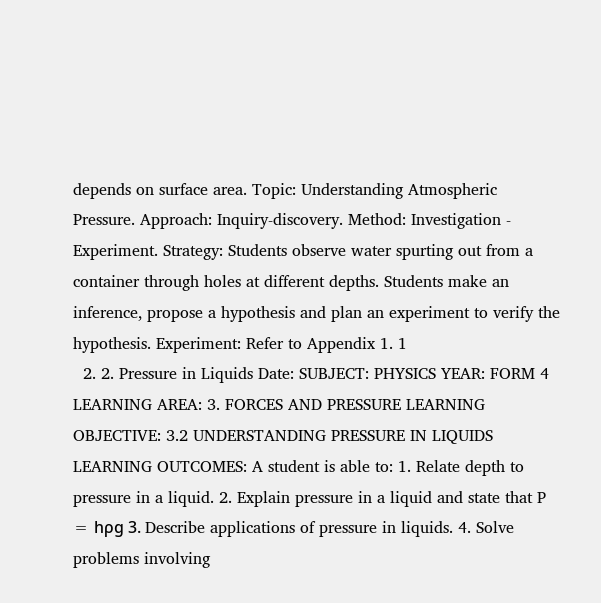depends on surface area. Topic: Understanding Atmospheric Pressure. Approach: Inquiry-discovery. Method: Investigation - Experiment. Strategy: Students observe water spurting out from a container through holes at different depths. Students make an inference, propose a hypothesis and plan an experiment to verify the hypothesis. Experiment: Refer to Appendix 1. 1
  2. 2. Pressure in Liquids Date: SUBJECT: PHYSICS YEAR: FORM 4 LEARNING AREA: 3. FORCES AND PRESSURE LEARNING OBJECTIVE: 3.2 UNDERSTANDING PRESSURE IN LIQUIDS LEARNING OUTCOMES: A student is able to: 1. Relate depth to pressure in a liquid. 2. Explain pressure in a liquid and state that P = hρg 3. Describe applications of pressure in liquids. 4. Solve problems involving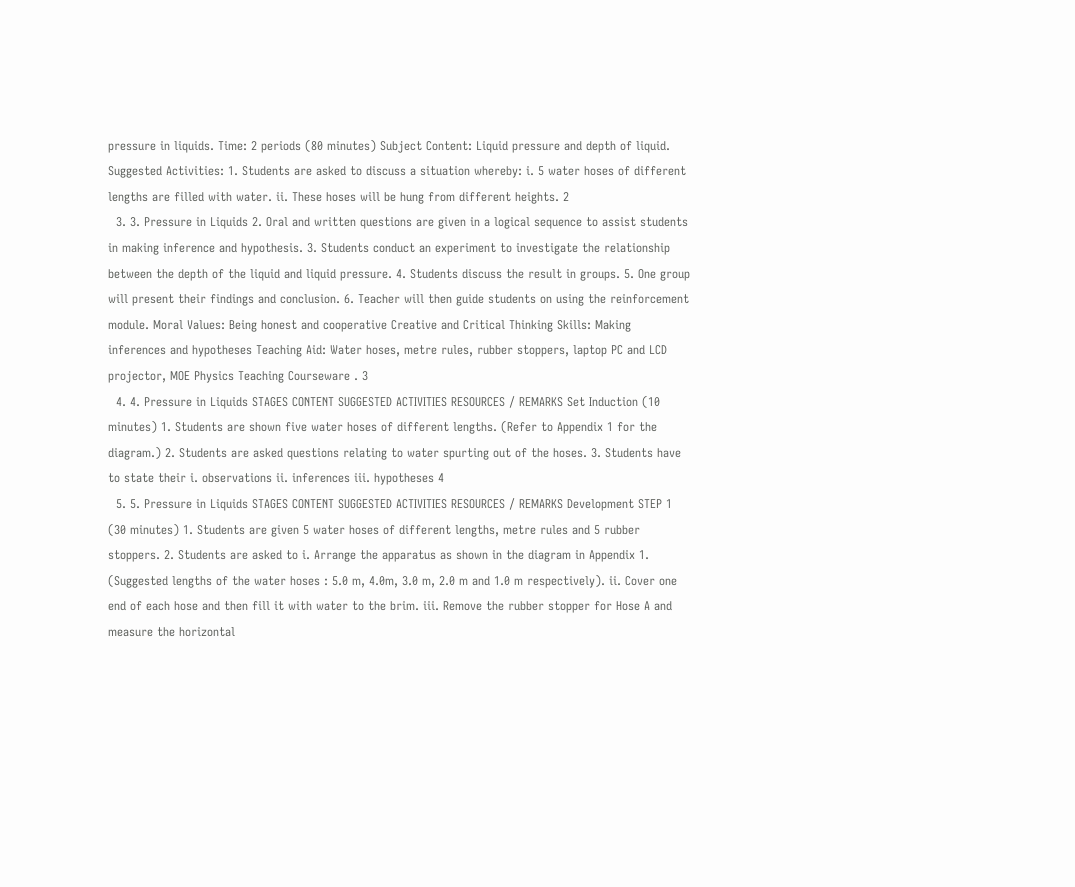pressure in liquids. Time: 2 periods (80 minutes) Subject Content: Liquid pressure and depth of liquid. Suggested Activities: 1. Students are asked to discuss a situation whereby: i. 5 water hoses of different lengths are filled with water. ii. These hoses will be hung from different heights. 2
  3. 3. Pressure in Liquids 2. Oral and written questions are given in a logical sequence to assist students in making inference and hypothesis. 3. Students conduct an experiment to investigate the relationship between the depth of the liquid and liquid pressure. 4. Students discuss the result in groups. 5. One group will present their findings and conclusion. 6. Teacher will then guide students on using the reinforcement module. Moral Values: Being honest and cooperative Creative and Critical Thinking Skills: Making inferences and hypotheses Teaching Aid: Water hoses, metre rules, rubber stoppers, laptop PC and LCD projector, MOE Physics Teaching Courseware . 3
  4. 4. Pressure in Liquids STAGES CONTENT SUGGESTED ACTIVITIES RESOURCES / REMARKS Set Induction (10 minutes) 1. Students are shown five water hoses of different lengths. (Refer to Appendix 1 for the diagram.) 2. Students are asked questions relating to water spurting out of the hoses. 3. Students have to state their i. observations ii. inferences iii. hypotheses 4
  5. 5. Pressure in Liquids STAGES CONTENT SUGGESTED ACTIVITIES RESOURCES / REMARKS Development STEP 1 (30 minutes) 1. Students are given 5 water hoses of different lengths, metre rules and 5 rubber stoppers. 2. Students are asked to i. Arrange the apparatus as shown in the diagram in Appendix 1. (Suggested lengths of the water hoses : 5.0 m, 4.0m, 3.0 m, 2.0 m and 1.0 m respectively). ii. Cover one end of each hose and then fill it with water to the brim. iii. Remove the rubber stopper for Hose A and measure the horizontal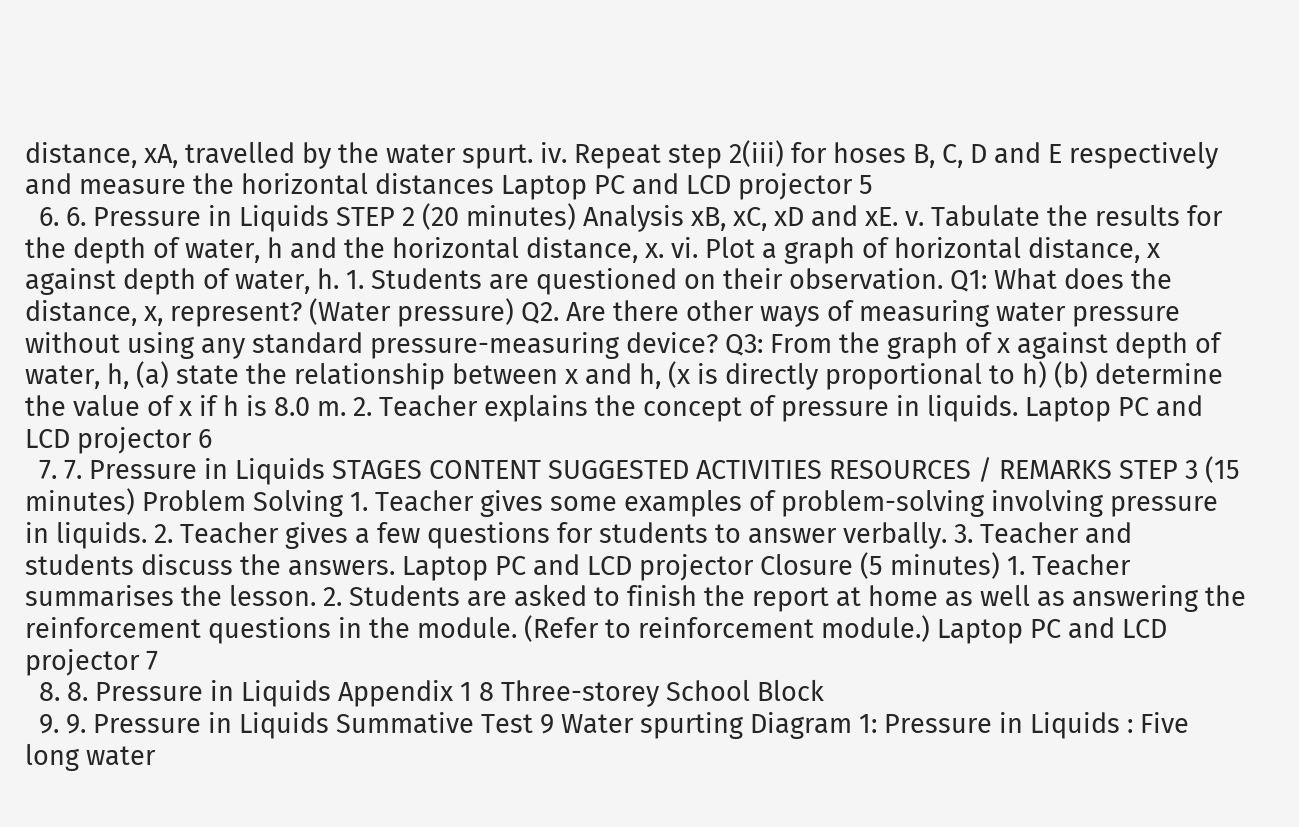distance, xA, travelled by the water spurt. iv. Repeat step 2(iii) for hoses B, C, D and E respectively and measure the horizontal distances Laptop PC and LCD projector 5
  6. 6. Pressure in Liquids STEP 2 (20 minutes) Analysis xB, xC, xD and xE. v. Tabulate the results for the depth of water, h and the horizontal distance, x. vi. Plot a graph of horizontal distance, x against depth of water, h. 1. Students are questioned on their observation. Q1: What does the distance, x, represent? (Water pressure) Q2. Are there other ways of measuring water pressure without using any standard pressure-measuring device? Q3: From the graph of x against depth of water, h, (a) state the relationship between x and h, (x is directly proportional to h) (b) determine the value of x if h is 8.0 m. 2. Teacher explains the concept of pressure in liquids. Laptop PC and LCD projector 6
  7. 7. Pressure in Liquids STAGES CONTENT SUGGESTED ACTIVITIES RESOURCES / REMARKS STEP 3 (15 minutes) Problem Solving 1. Teacher gives some examples of problem-solving involving pressure in liquids. 2. Teacher gives a few questions for students to answer verbally. 3. Teacher and students discuss the answers. Laptop PC and LCD projector Closure (5 minutes) 1. Teacher summarises the lesson. 2. Students are asked to finish the report at home as well as answering the reinforcement questions in the module. (Refer to reinforcement module.) Laptop PC and LCD projector 7
  8. 8. Pressure in Liquids Appendix 1 8 Three-storey School Block
  9. 9. Pressure in Liquids Summative Test 9 Water spurting Diagram 1: Pressure in Liquids : Five long water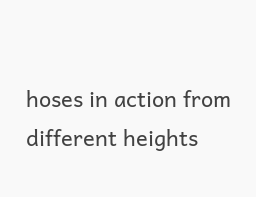hoses in action from different heights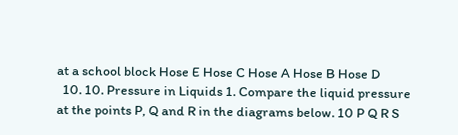at a school block Hose E Hose C Hose A Hose B Hose D
  10. 10. Pressure in Liquids 1. Compare the liquid pressure at the points P, Q and R in the diagrams below. 10 P Q R S